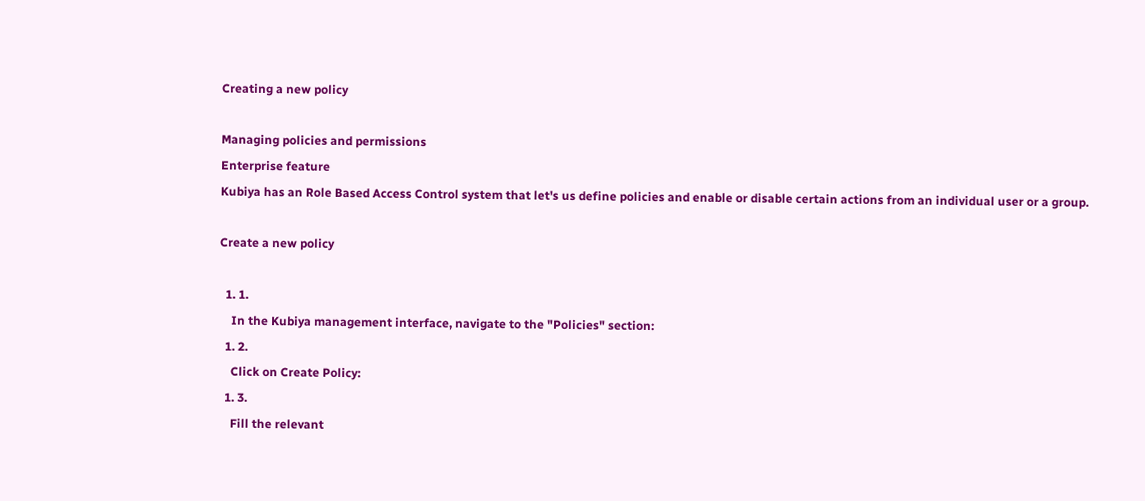Creating a new policy

Managing policies and permissions
Enterprise feature
Kubiya has an Role Based Access Control system that let's us define policies and enable or disable certain actions from an individual user or a group.

Create a new policy

  1. 1.
    In the Kubiya management interface, navigate to the "Policies" section:
  1. 2.
    Click on Create Policy:
  1. 3.
    Fill the relevant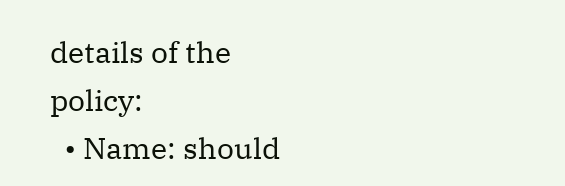details of the policy:
  • Name: should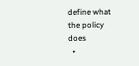define what the policy does
  •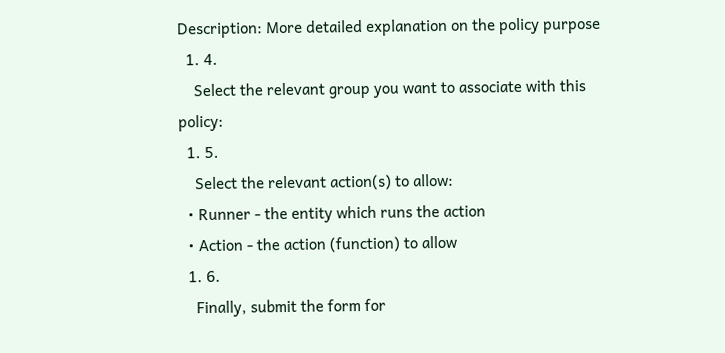Description: More detailed explanation on the policy purpose
  1. 4.
    Select the relevant group you want to associate with this policy:
  1. 5.
    Select the relevant action(s) to allow:
  • Runner - the entity which runs the action
  • Action - the action (function) to allow
  1. 6.
    Finally, submit the form for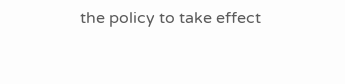the policy to take effect